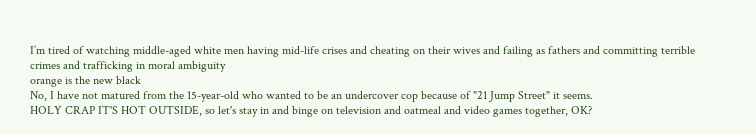I’m tired of watching middle-aged white men having mid-life crises and cheating on their wives and failing as fathers and committing terrible crimes and trafficking in moral ambiguity
orange is the new black
No, I have not matured from the 15-year-old who wanted to be an undercover cop because of "21 Jump Street" it seems.
HOLY CRAP IT'S HOT OUTSIDE, so let's stay in and binge on television and oatmeal and video games together, OK?